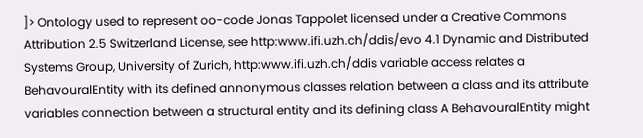]> Ontology used to represent oo-code Jonas Tappolet licensed under a Creative Commons Attribution 2.5 Switzerland License, see http:www.ifi.uzh.ch/ddis/evo 4.1 Dynamic and Distributed Systems Group, University of Zurich, http:www.ifi.uzh.ch/ddis variable access relates a BehavouralEntity with its defined annonymous classes relation between a class and its attribute variables connection between a structural entity and its defining class A BehavouralEntity might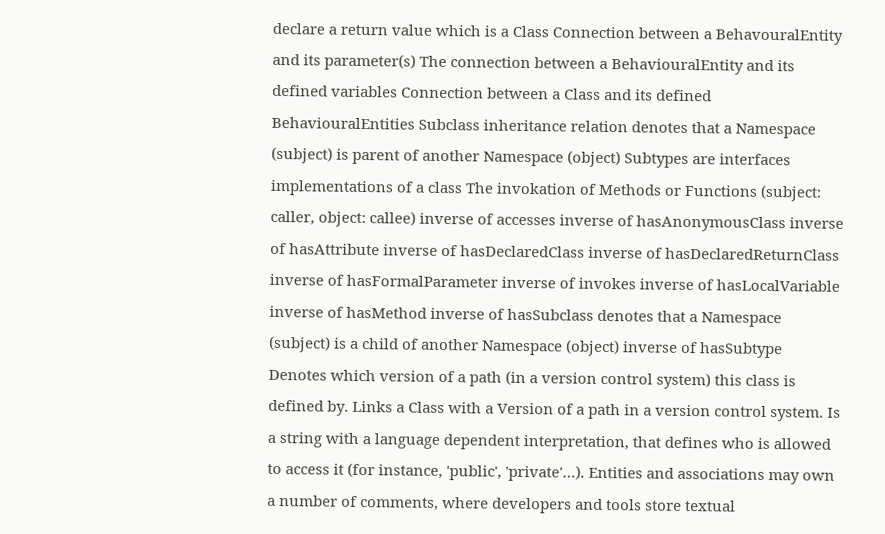declare a return value which is a Class Connection between a BehavouralEntity and its parameter(s) The connection between a BehaviouralEntity and its defined variables Connection between a Class and its defined BehaviouralEntities Subclass inheritance relation denotes that a Namespace (subject) is parent of another Namespace (object) Subtypes are interfaces implementations of a class The invokation of Methods or Functions (subject: caller, object: callee) inverse of accesses inverse of hasAnonymousClass inverse of hasAttribute inverse of hasDeclaredClass inverse of hasDeclaredReturnClass inverse of hasFormalParameter inverse of invokes inverse of hasLocalVariable inverse of hasMethod inverse of hasSubclass denotes that a Namespace (subject) is a child of another Namespace (object) inverse of hasSubtype Denotes which version of a path (in a version control system) this class is defined by. Links a Class with a Version of a path in a version control system. Is a string with a language dependent interpretation, that defines who is allowed to access it (for instance, 'public', 'private'…). Entities and associations may own a number of comments, where developers and tools store textual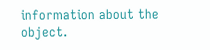information about the object.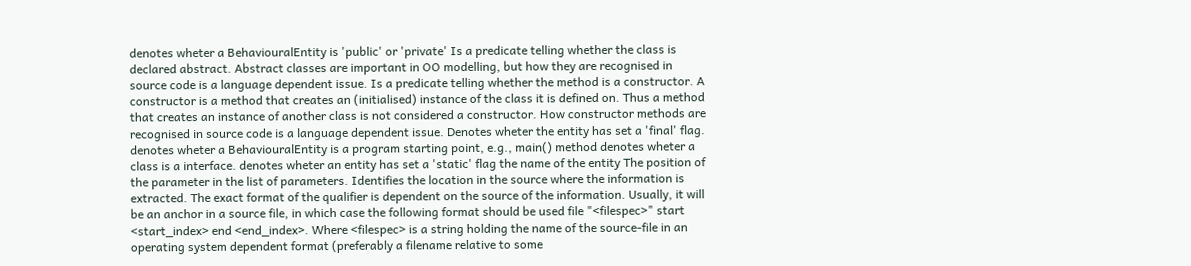denotes wheter a BehaviouralEntity is 'public' or 'private' Is a predicate telling whether the class is declared abstract. Abstract classes are important in OO modelling, but how they are recognised in source code is a language dependent issue. Is a predicate telling whether the method is a constructor. A constructor is a method that creates an (initialised) instance of the class it is defined on. Thus a method that creates an instance of another class is not considered a constructor. How constructor methods are recognised in source code is a language dependent issue. Denotes wheter the entity has set a 'final' flag. denotes wheter a BehaviouralEntity is a program starting point, e.g., main() method denotes wheter a class is a interface. denotes wheter an entity has set a 'static' flag the name of the entity The position of the parameter in the list of parameters. Identifies the location in the source where the information is extracted. The exact format of the qualifier is dependent on the source of the information. Usually, it will be an anchor in a source file, in which case the following format should be used file "<filespec>" start <start_index> end <end_index>. Where <filespec> is a string holding the name of the source-file in an operating system dependent format (preferably a filename relative to some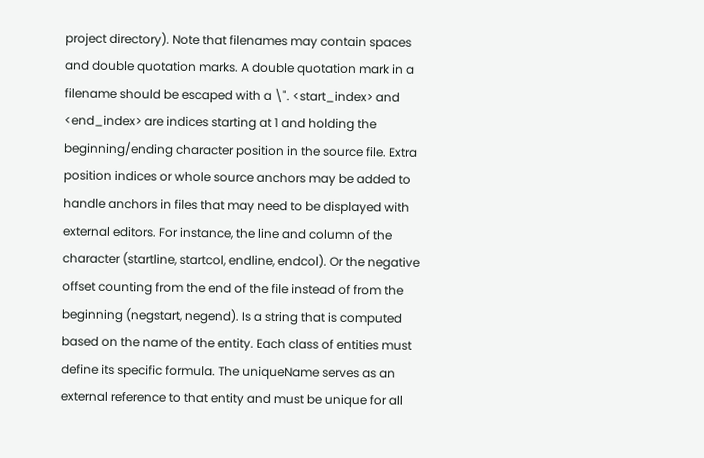project directory). Note that filenames may contain spaces and double quotation marks. A double quotation mark in a filename should be escaped with a \". <start_index> and <end_index> are indices starting at 1 and holding the beginning/ending character position in the source file. Extra position indices or whole source anchors may be added to handle anchors in files that may need to be displayed with external editors. For instance, the line and column of the character (startline, startcol, endline, endcol). Or the negative offset counting from the end of the file instead of from the beginning (negstart, negend). Is a string that is computed based on the name of the entity. Each class of entities must define its specific formula. The uniqueName serves as an external reference to that entity and must be unique for all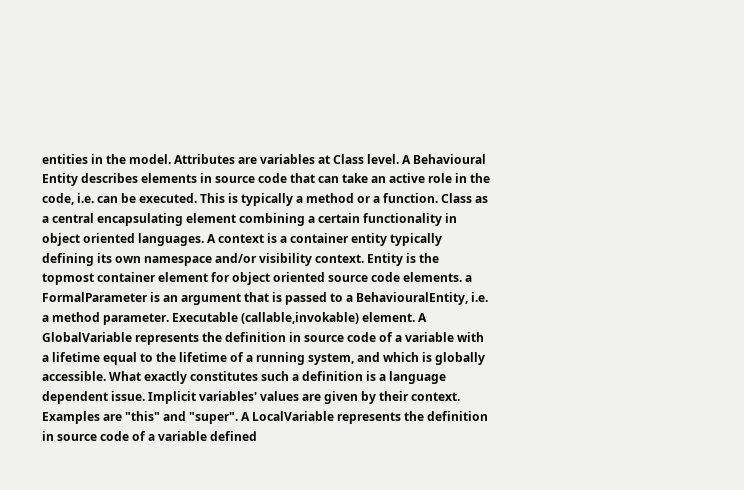entities in the model. Attributes are variables at Class level. A Behavioural Entity describes elements in source code that can take an active role in the code, i.e. can be executed. This is typically a method or a function. Class as a central encapsulating element combining a certain functionality in object oriented languages. A context is a container entity typically defining its own namespace and/or visibility context. Entity is the topmost container element for object oriented source code elements. a FormalParameter is an argument that is passed to a BehaviouralEntity, i.e. a method parameter. Executable (callable,invokable) element. A GlobalVariable represents the definition in source code of a variable with a lifetime equal to the lifetime of a running system, and which is globally accessible. What exactly constitutes such a definition is a language dependent issue. Implicit variables' values are given by their context. Examples are "this" and "super". A LocalVariable represents the definition in source code of a variable defined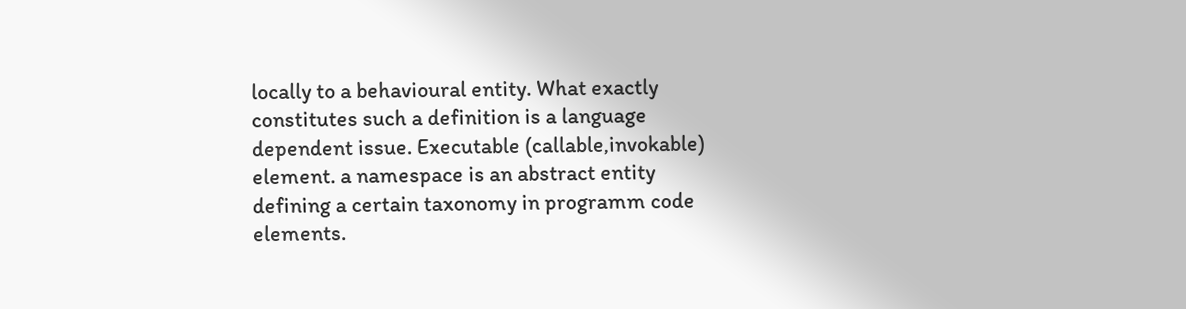locally to a behavioural entity. What exactly constitutes such a definition is a language dependent issue. Executable (callable,invokable) element. a namespace is an abstract entity defining a certain taxonomy in programm code elements.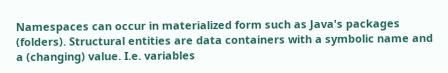Namespaces can occur in materialized form such as Java's packages (folders). Structural entities are data containers with a symbolic name and a (changing) value. I.e. variables